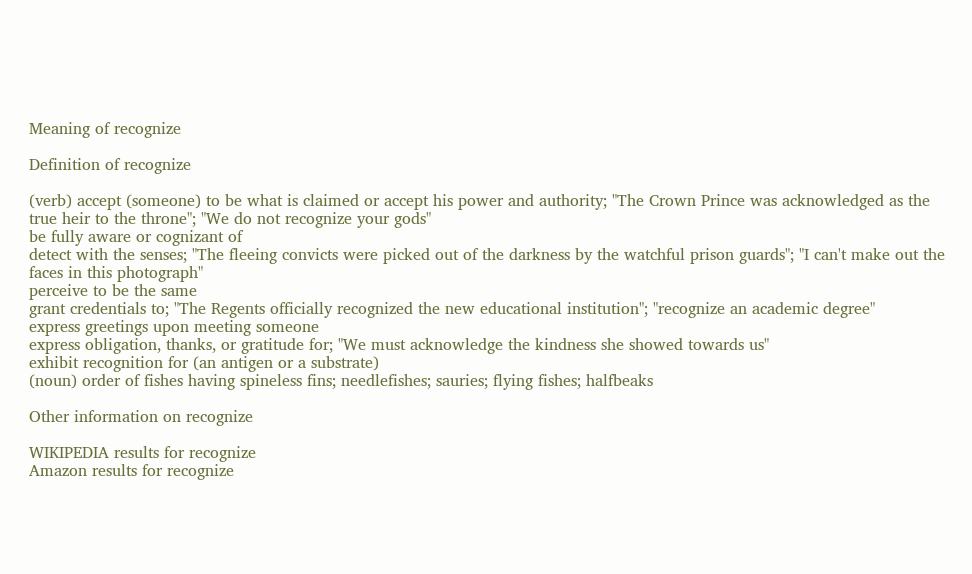Meaning of recognize

Definition of recognize

(verb) accept (someone) to be what is claimed or accept his power and authority; "The Crown Prince was acknowledged as the true heir to the throne"; "We do not recognize your gods"
be fully aware or cognizant of
detect with the senses; "The fleeing convicts were picked out of the darkness by the watchful prison guards"; "I can't make out the faces in this photograph"
perceive to be the same
grant credentials to; "The Regents officially recognized the new educational institution"; "recognize an academic degree"
express greetings upon meeting someone
express obligation, thanks, or gratitude for; "We must acknowledge the kindness she showed towards us"
exhibit recognition for (an antigen or a substrate)
(noun) order of fishes having spineless fins; needlefishes; sauries; flying fishes; halfbeaks

Other information on recognize

WIKIPEDIA results for recognize
Amazon results for recognize